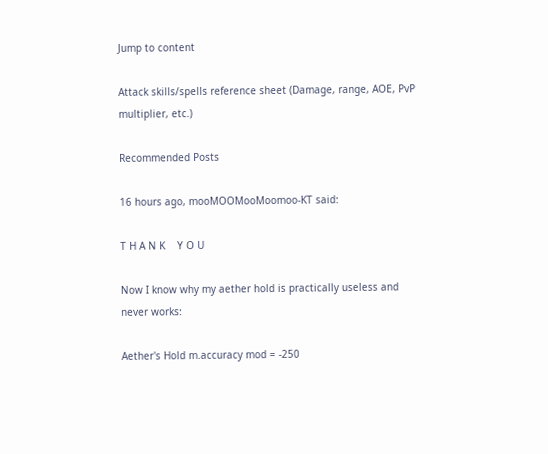Jump to content

Attack skills/spells reference sheet (Damage, range, AOE, PvP multiplier, etc.)

Recommended Posts

16 hours ago, mooMOOMooMoomoo-KT said:

T H A N K    Y O U

Now I know why my aether hold is practically useless and never works:

Aether's Hold m.accuracy mod = -250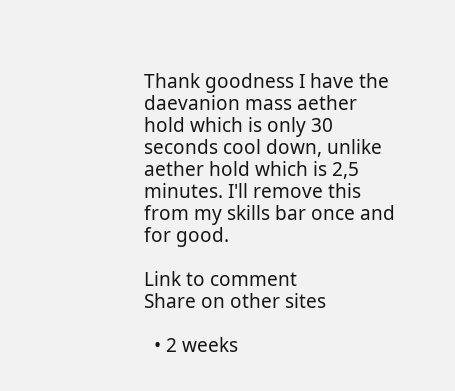Thank goodness I have the daevanion mass aether hold which is only 30 seconds cool down, unlike aether hold which is 2,5 minutes. I'll remove this from my skills bar once and for good.

Link to comment
Share on other sites

  • 2 weeks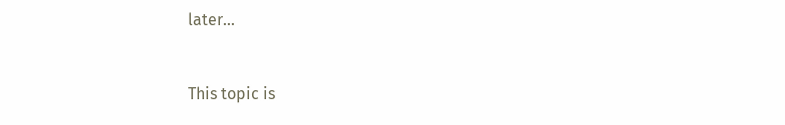later...


This topic is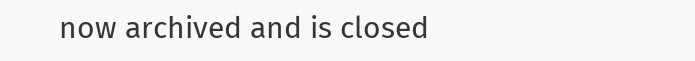now archived and is closed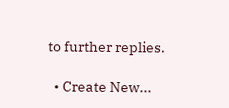to further replies.

  • Create New...